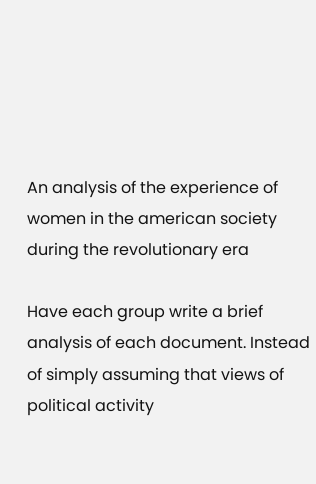An analysis of the experience of women in the american society during the revolutionary era

Have each group write a brief analysis of each document. Instead of simply assuming that views of political activity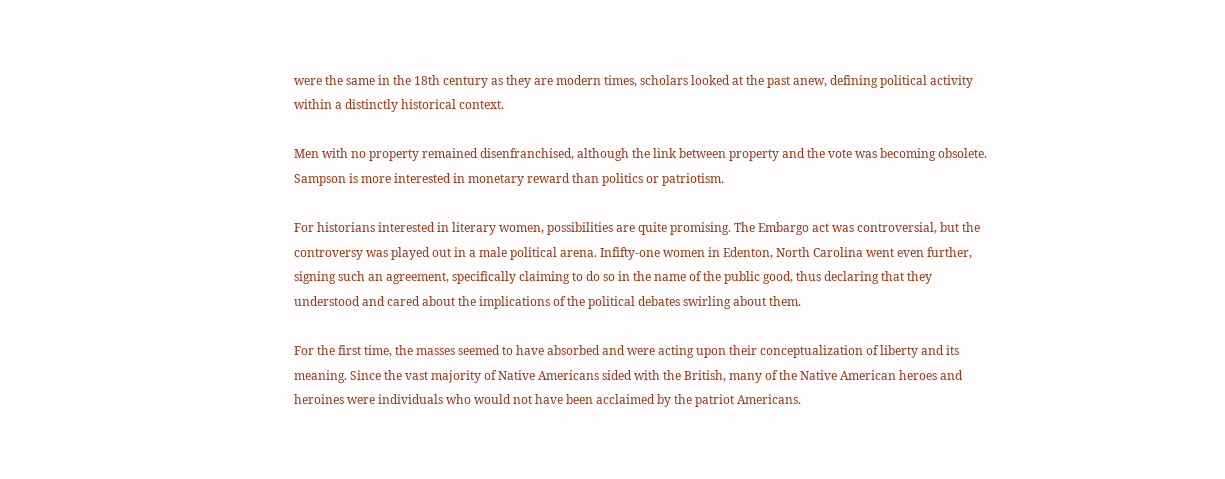were the same in the 18th century as they are modern times, scholars looked at the past anew, defining political activity within a distinctly historical context.

Men with no property remained disenfranchised, although the link between property and the vote was becoming obsolete. Sampson is more interested in monetary reward than politics or patriotism.

For historians interested in literary women, possibilities are quite promising. The Embargo act was controversial, but the controversy was played out in a male political arena. Infifty-one women in Edenton, North Carolina went even further, signing such an agreement, specifically claiming to do so in the name of the public good, thus declaring that they understood and cared about the implications of the political debates swirling about them.

For the first time, the masses seemed to have absorbed and were acting upon their conceptualization of liberty and its meaning. Since the vast majority of Native Americans sided with the British, many of the Native American heroes and heroines were individuals who would not have been acclaimed by the patriot Americans.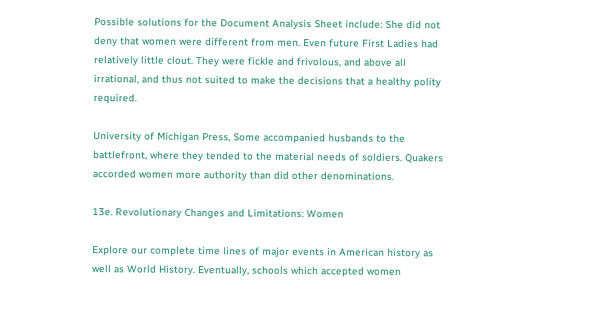Possible solutions for the Document Analysis Sheet include: She did not deny that women were different from men. Even future First Ladies had relatively little clout. They were fickle and frivolous, and above all irrational, and thus not suited to make the decisions that a healthy polity required.

University of Michigan Press, Some accompanied husbands to the battlefront, where they tended to the material needs of soldiers. Quakers accorded women more authority than did other denominations.

13e. Revolutionary Changes and Limitations: Women

Explore our complete time lines of major events in American history as well as World History. Eventually, schools which accepted women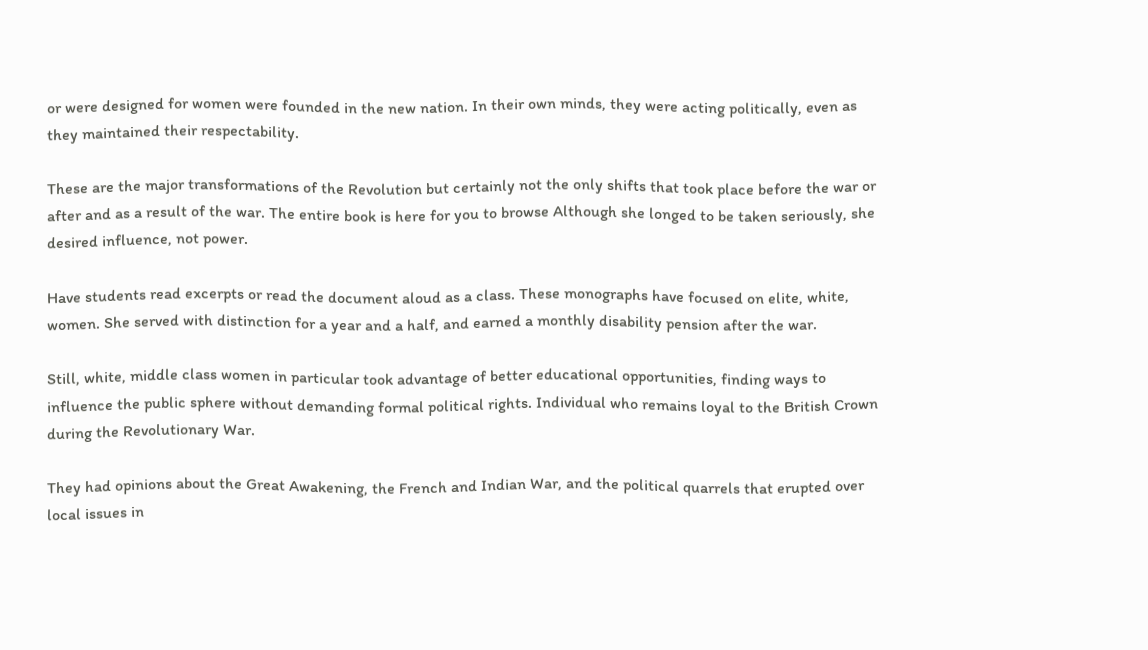or were designed for women were founded in the new nation. In their own minds, they were acting politically, even as they maintained their respectability.

These are the major transformations of the Revolution but certainly not the only shifts that took place before the war or after and as a result of the war. The entire book is here for you to browse Although she longed to be taken seriously, she desired influence, not power.

Have students read excerpts or read the document aloud as a class. These monographs have focused on elite, white, women. She served with distinction for a year and a half, and earned a monthly disability pension after the war.

Still, white, middle class women in particular took advantage of better educational opportunities, finding ways to influence the public sphere without demanding formal political rights. Individual who remains loyal to the British Crown during the Revolutionary War.

They had opinions about the Great Awakening, the French and Indian War, and the political quarrels that erupted over local issues in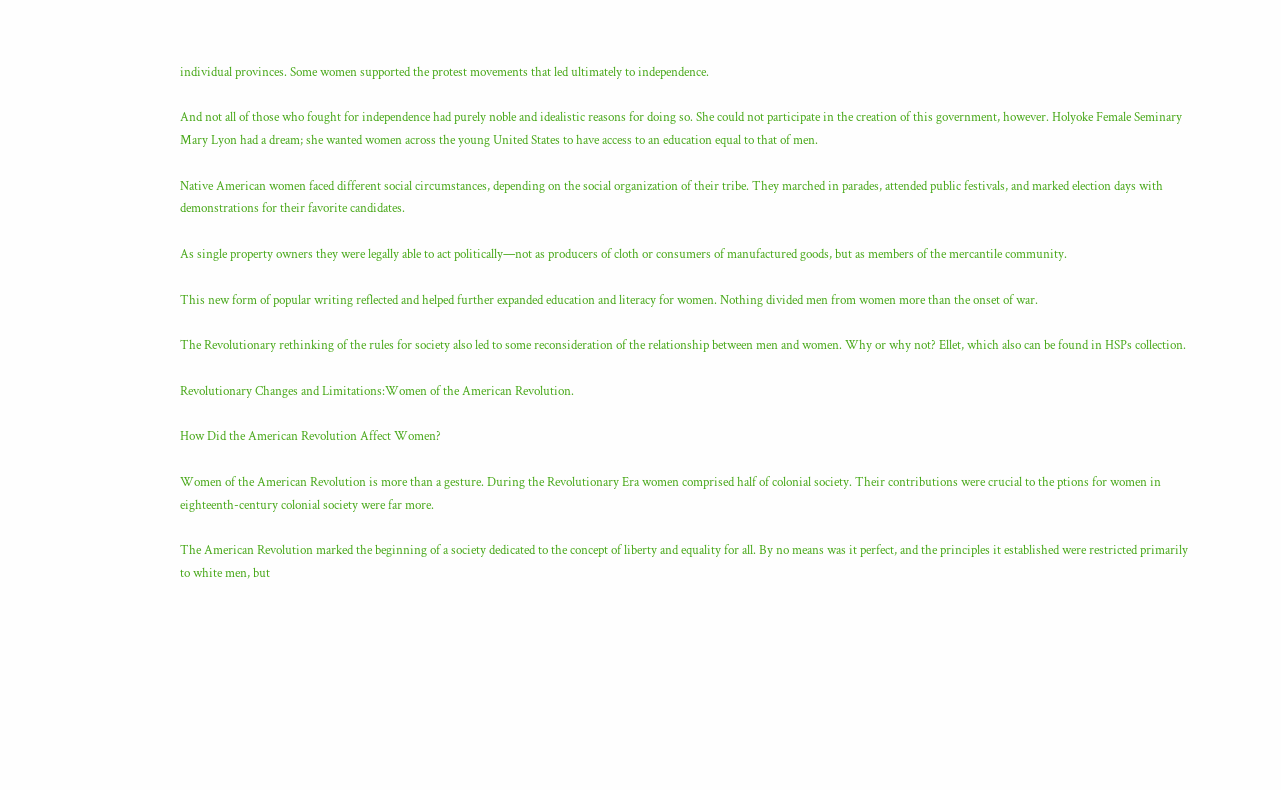individual provinces. Some women supported the protest movements that led ultimately to independence.

And not all of those who fought for independence had purely noble and idealistic reasons for doing so. She could not participate in the creation of this government, however. Holyoke Female Seminary Mary Lyon had a dream; she wanted women across the young United States to have access to an education equal to that of men.

Native American women faced different social circumstances, depending on the social organization of their tribe. They marched in parades, attended public festivals, and marked election days with demonstrations for their favorite candidates.

As single property owners they were legally able to act politically—not as producers of cloth or consumers of manufactured goods, but as members of the mercantile community.

This new form of popular writing reflected and helped further expanded education and literacy for women. Nothing divided men from women more than the onset of war.

The Revolutionary rethinking of the rules for society also led to some reconsideration of the relationship between men and women. Why or why not? Ellet, which also can be found in HSPs collection.

Revolutionary Changes and Limitations:Women of the American Revolution.

How Did the American Revolution Affect Women?

Women of the American Revolution is more than a gesture. During the Revolutionary Era women comprised half of colonial society. Their contributions were crucial to the ptions for women in eighteenth-century colonial society were far more.

The American Revolution marked the beginning of a society dedicated to the concept of liberty and equality for all. By no means was it perfect, and the principles it established were restricted primarily to white men, but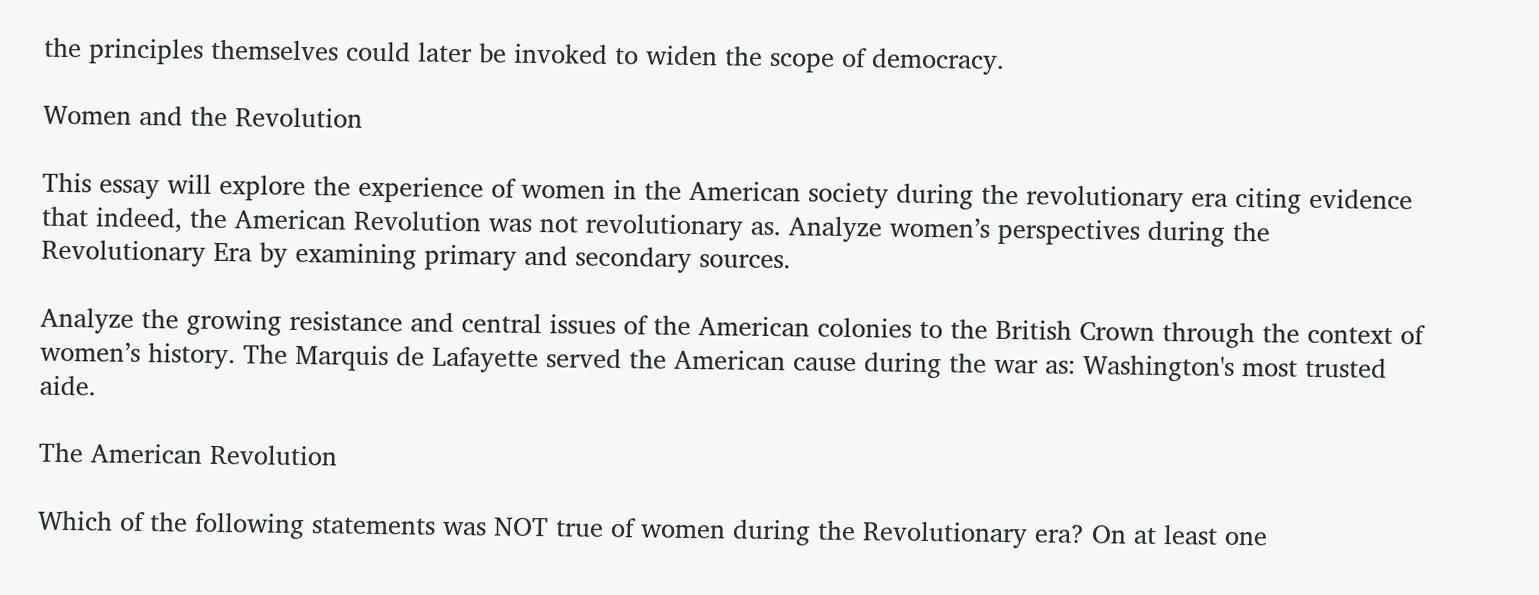the principles themselves could later be invoked to widen the scope of democracy.

Women and the Revolution

This essay will explore the experience of women in the American society during the revolutionary era citing evidence that indeed, the American Revolution was not revolutionary as. Analyze women’s perspectives during the Revolutionary Era by examining primary and secondary sources.

Analyze the growing resistance and central issues of the American colonies to the British Crown through the context of women’s history. The Marquis de Lafayette served the American cause during the war as: Washington's most trusted aide.

The American Revolution

Which of the following statements was NOT true of women during the Revolutionary era? On at least one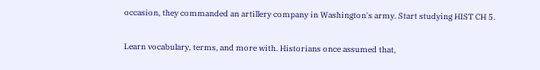occasion, they commanded an artillery company in Washington's army. Start studying HIST CH 5.

Learn vocabulary, terms, and more with. Historians once assumed that,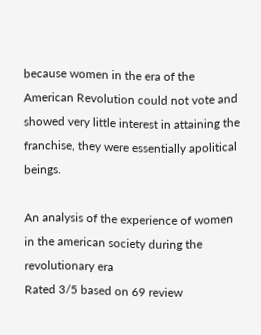because women in the era of the American Revolution could not vote and showed very little interest in attaining the franchise, they were essentially apolitical beings.

An analysis of the experience of women in the american society during the revolutionary era
Rated 3/5 based on 69 review